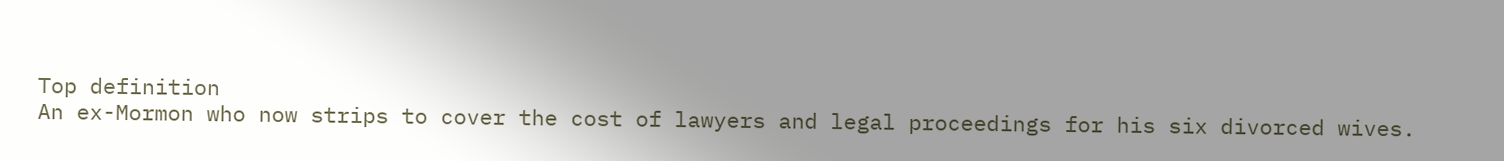Top definition
An ex-Mormon who now strips to cover the cost of lawyers and legal proceedings for his six divorced wives.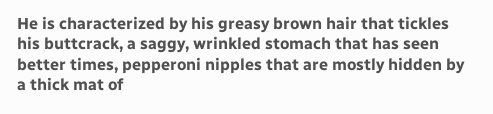He is characterized by his greasy brown hair that tickles his buttcrack, a saggy, wrinkled stomach that has seen better times, pepperoni nipples that are mostly hidden by a thick mat of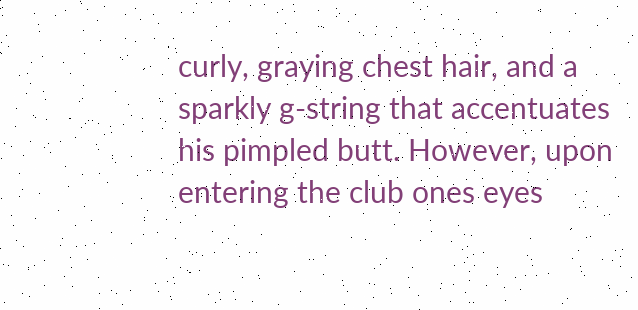curly, graying chest hair, and a sparkly g-string that accentuates his pimpled butt. However, upon entering the club ones eyes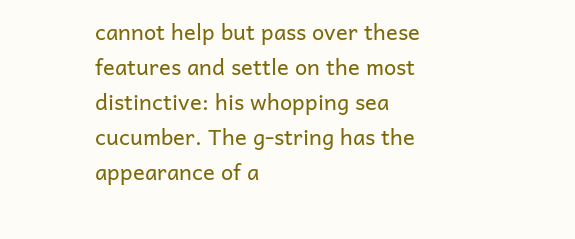cannot help but pass over these features and settle on the most distinctive: his whopping sea cucumber. The g-string has the appearance of a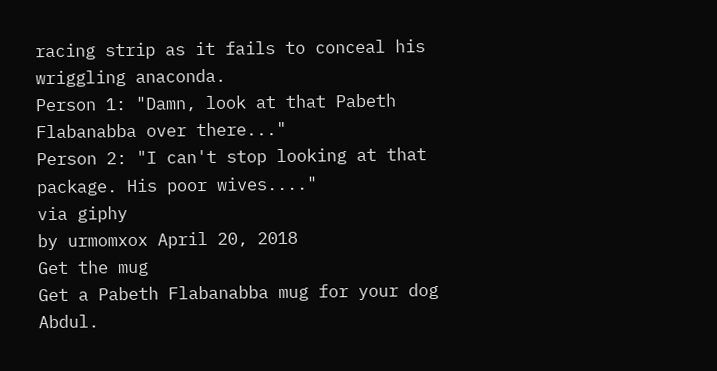racing strip as it fails to conceal his wriggling anaconda.
Person 1: "Damn, look at that Pabeth Flabanabba over there..."
Person 2: "I can't stop looking at that package. His poor wives...."
via giphy
by urmomxox April 20, 2018
Get the mug
Get a Pabeth Flabanabba mug for your dog Abdul.